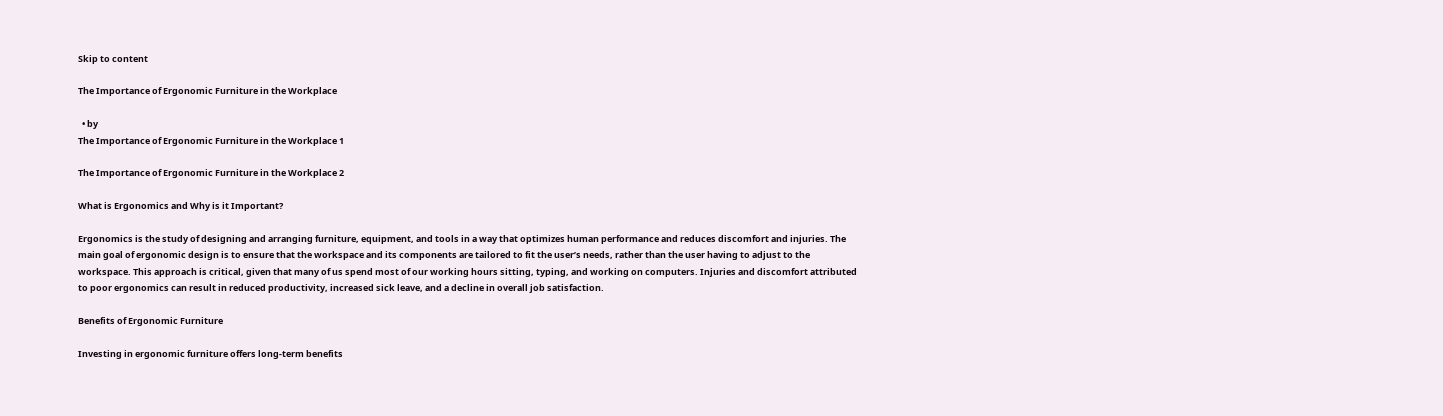Skip to content

The Importance of Ergonomic Furniture in the Workplace

  • by
The Importance of Ergonomic Furniture in the Workplace 1

The Importance of Ergonomic Furniture in the Workplace 2

What is Ergonomics and Why is it Important?

Ergonomics is the study of designing and arranging furniture, equipment, and tools in a way that optimizes human performance and reduces discomfort and injuries. The main goal of ergonomic design is to ensure that the workspace and its components are tailored to fit the user’s needs, rather than the user having to adjust to the workspace. This approach is critical, given that many of us spend most of our working hours sitting, typing, and working on computers. Injuries and discomfort attributed to poor ergonomics can result in reduced productivity, increased sick leave, and a decline in overall job satisfaction.

Benefits of Ergonomic Furniture

Investing in ergonomic furniture offers long-term benefits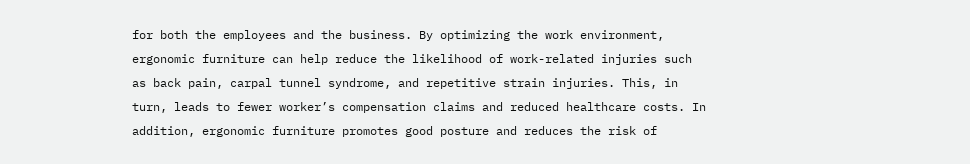for both the employees and the business. By optimizing the work environment, ergonomic furniture can help reduce the likelihood of work-related injuries such as back pain, carpal tunnel syndrome, and repetitive strain injuries. This, in turn, leads to fewer worker’s compensation claims and reduced healthcare costs. In addition, ergonomic furniture promotes good posture and reduces the risk of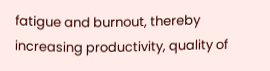fatigue and burnout, thereby increasing productivity, quality of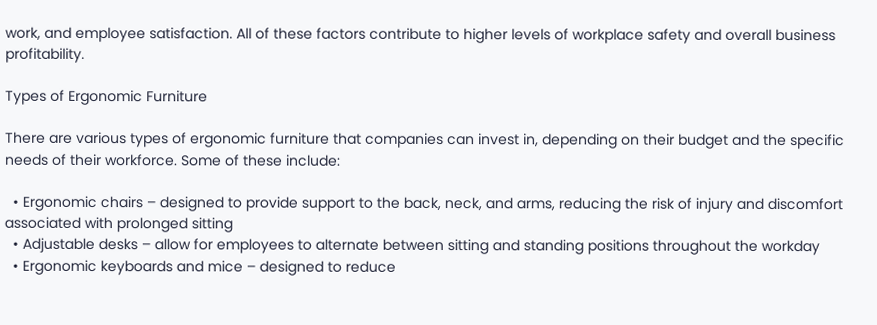work, and employee satisfaction. All of these factors contribute to higher levels of workplace safety and overall business profitability.

Types of Ergonomic Furniture

There are various types of ergonomic furniture that companies can invest in, depending on their budget and the specific needs of their workforce. Some of these include:

  • Ergonomic chairs – designed to provide support to the back, neck, and arms, reducing the risk of injury and discomfort associated with prolonged sitting
  • Adjustable desks – allow for employees to alternate between sitting and standing positions throughout the workday
  • Ergonomic keyboards and mice – designed to reduce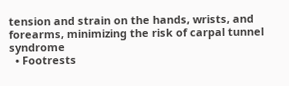tension and strain on the hands, wrists, and forearms, minimizing the risk of carpal tunnel syndrome
  • Footrests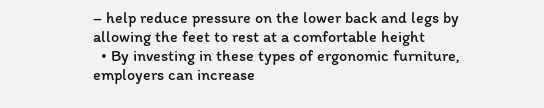– help reduce pressure on the lower back and legs by allowing the feet to rest at a comfortable height
  • By investing in these types of ergonomic furniture, employers can increase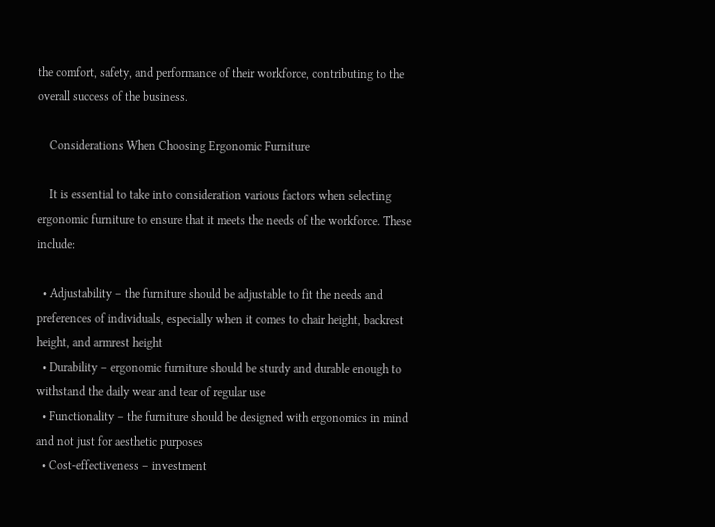the comfort, safety, and performance of their workforce, contributing to the overall success of the business.

    Considerations When Choosing Ergonomic Furniture

    It is essential to take into consideration various factors when selecting ergonomic furniture to ensure that it meets the needs of the workforce. These include:

  • Adjustability – the furniture should be adjustable to fit the needs and preferences of individuals, especially when it comes to chair height, backrest height, and armrest height
  • Durability – ergonomic furniture should be sturdy and durable enough to withstand the daily wear and tear of regular use
  • Functionality – the furniture should be designed with ergonomics in mind and not just for aesthetic purposes
  • Cost-effectiveness – investment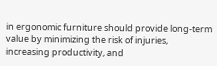in ergonomic furniture should provide long-term value by minimizing the risk of injuries, increasing productivity, and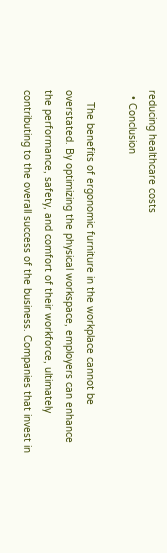reducing healthcare costs
  • Conclusion

    The benefits of ergonomic furniture in the workplace cannot be overstated. By optimizing the physical workspace, employers can enhance the performance, safety, and comfort of their workforce, ultimately contributing to the overall success of the business. Companies that invest in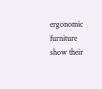ergonomic furniture show their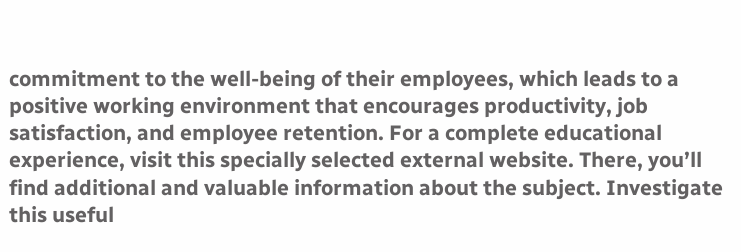commitment to the well-being of their employees, which leads to a positive working environment that encourages productivity, job satisfaction, and employee retention. For a complete educational experience, visit this specially selected external website. There, you’ll find additional and valuable information about the subject. Investigate this useful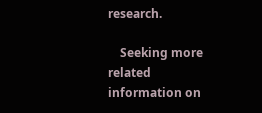research.

    Seeking more related information on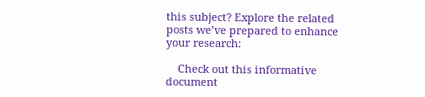this subject? Explore the related posts we’ve prepared to enhance your research:

    Check out this informative document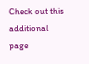Check out this additional page